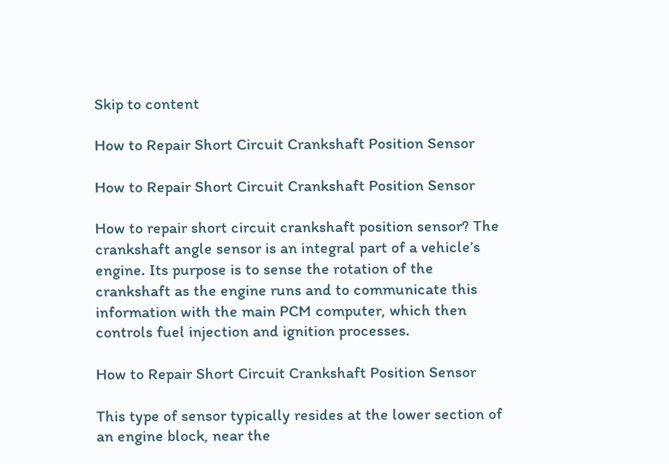Skip to content

How to Repair Short Circuit Crankshaft Position Sensor

How to Repair Short Circuit Crankshaft Position Sensor

How to repair short circuit crankshaft position sensor? The crankshaft angle sensor is an integral part of a vehicle’s engine. Its purpose is to sense the rotation of the crankshaft as the engine runs and to communicate this information with the main PCM computer, which then controls fuel injection and ignition processes.

How to Repair Short Circuit Crankshaft Position Sensor

This type of sensor typically resides at the lower section of an engine block, near the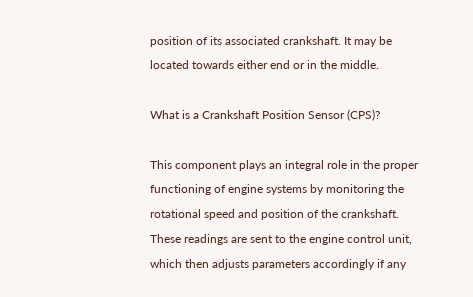position of its associated crankshaft. It may be located towards either end or in the middle.

What is a Crankshaft Position Sensor (CPS)?

This component plays an integral role in the proper functioning of engine systems by monitoring the rotational speed and position of the crankshaft. These readings are sent to the engine control unit, which then adjusts parameters accordingly if any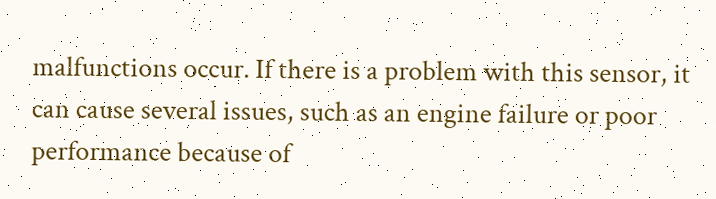malfunctions occur. If there is a problem with this sensor, it can cause several issues, such as an engine failure or poor performance because of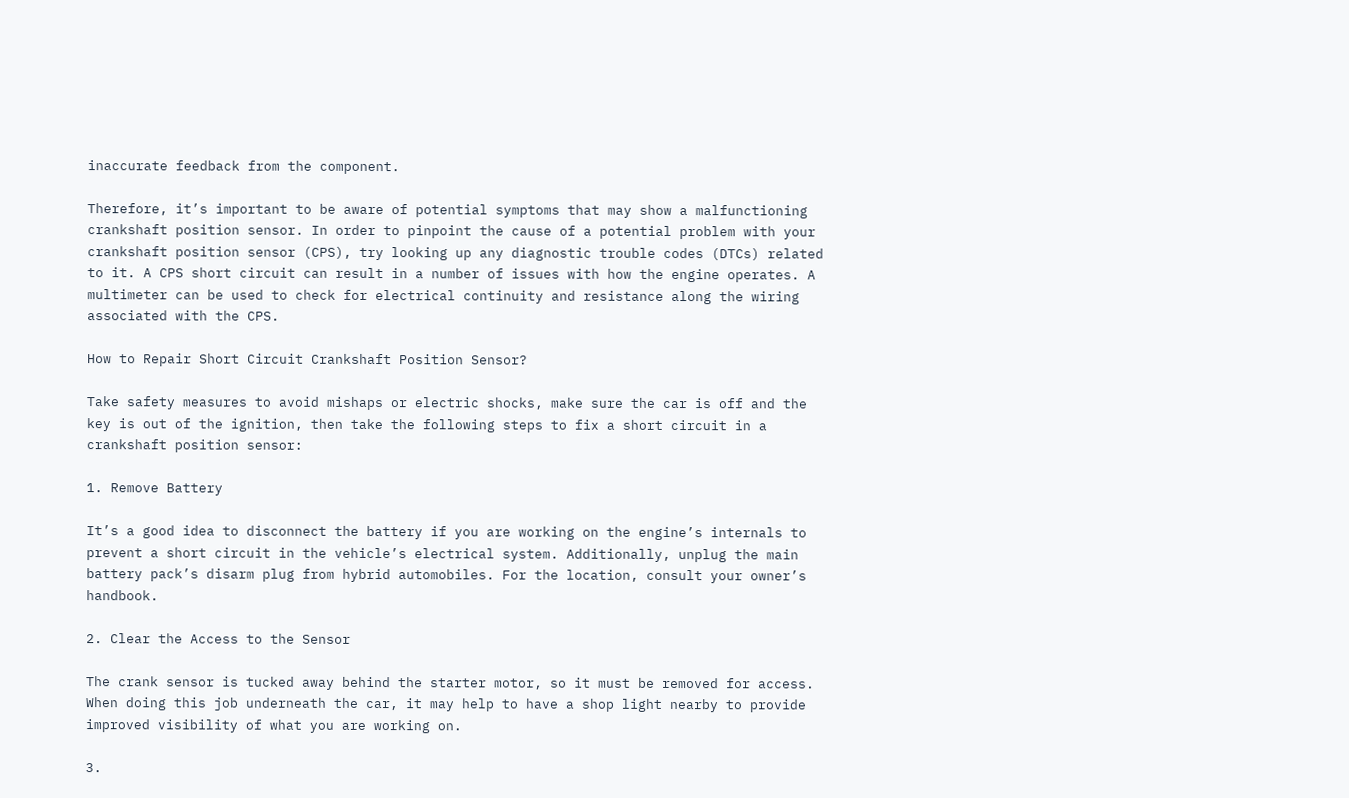inaccurate feedback from the component.

Therefore, it’s important to be aware of potential symptoms that may show a malfunctioning crankshaft position sensor. In order to pinpoint the cause of a potential problem with your crankshaft position sensor (CPS), try looking up any diagnostic trouble codes (DTCs) related to it. A CPS short circuit can result in a number of issues with how the engine operates. A multimeter can be used to check for electrical continuity and resistance along the wiring associated with the CPS.

How to Repair Short Circuit Crankshaft Position Sensor?

Take safety measures to avoid mishaps or electric shocks, make sure the car is off and the key is out of the ignition, then take the following steps to fix a short circuit in a crankshaft position sensor:

1. Remove Battery

It’s a good idea to disconnect the battery if you are working on the engine’s internals to prevent a short circuit in the vehicle’s electrical system. Additionally, unplug the main battery pack’s disarm plug from hybrid automobiles. For the location, consult your owner’s handbook.

2. Clear the Access to the Sensor

The crank sensor is tucked away behind the starter motor, so it must be removed for access. When doing this job underneath the car, it may help to have a shop light nearby to provide improved visibility of what you are working on.

3.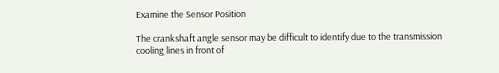Examine the Sensor Position

The crankshaft angle sensor may be difficult to identify due to the transmission cooling lines in front of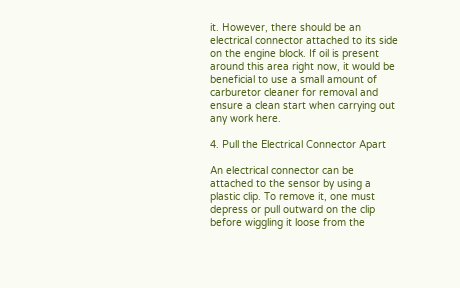it. However, there should be an electrical connector attached to its side on the engine block. If oil is present around this area right now, it would be beneficial to use a small amount of carburetor cleaner for removal and ensure a clean start when carrying out any work here.

4. Pull the Electrical Connector Apart

An electrical connector can be attached to the sensor by using a plastic clip. To remove it, one must depress or pull outward on the clip before wiggling it loose from the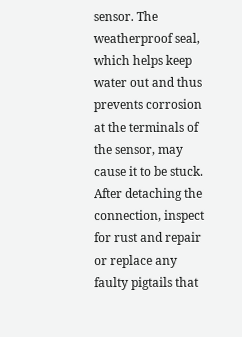sensor. The weatherproof seal, which helps keep water out and thus prevents corrosion at the terminals of the sensor, may cause it to be stuck. After detaching the connection, inspect for rust and repair or replace any faulty pigtails that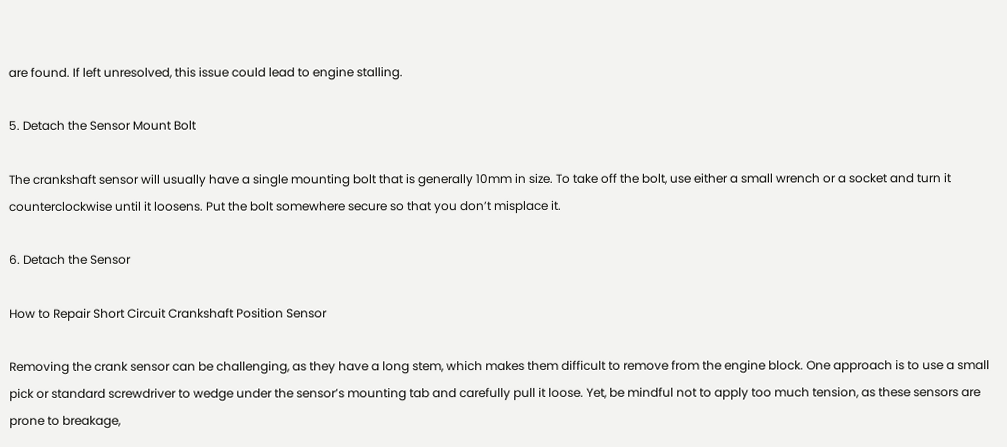are found. If left unresolved, this issue could lead to engine stalling.

5. Detach the Sensor Mount Bolt

The crankshaft sensor will usually have a single mounting bolt that is generally 10mm in size. To take off the bolt, use either a small wrench or a socket and turn it counterclockwise until it loosens. Put the bolt somewhere secure so that you don’t misplace it.

6. Detach the Sensor

How to Repair Short Circuit Crankshaft Position Sensor

Removing the crank sensor can be challenging, as they have a long stem, which makes them difficult to remove from the engine block. One approach is to use a small pick or standard screwdriver to wedge under the sensor’s mounting tab and carefully pull it loose. Yet, be mindful not to apply too much tension, as these sensors are prone to breakage,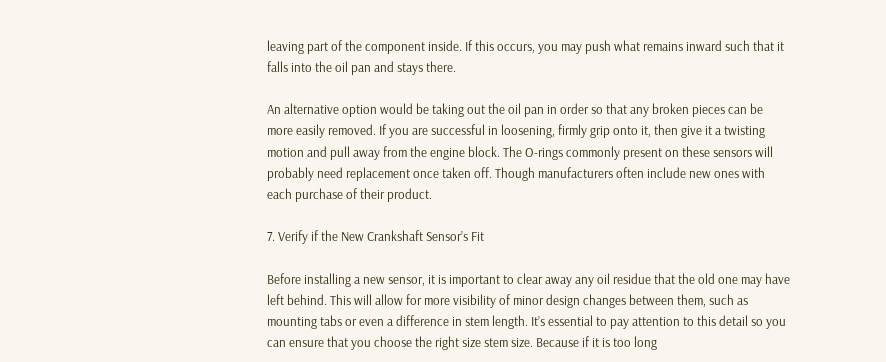leaving part of the component inside. If this occurs, you may push what remains inward such that it falls into the oil pan and stays there.

An alternative option would be taking out the oil pan in order so that any broken pieces can be more easily removed. If you are successful in loosening, firmly grip onto it, then give it a twisting motion and pull away from the engine block. The O-rings commonly present on these sensors will probably need replacement once taken off. Though manufacturers often include new ones with each purchase of their product.

7. Verify if the New Crankshaft Sensor’s Fit

Before installing a new sensor, it is important to clear away any oil residue that the old one may have left behind. This will allow for more visibility of minor design changes between them, such as mounting tabs or even a difference in stem length. It’s essential to pay attention to this detail so you can ensure that you choose the right size stem size. Because if it is too long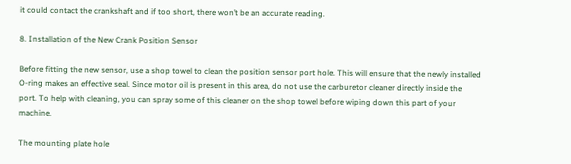it could contact the crankshaft and if too short, there won’t be an accurate reading.

8. Installation of the New Crank Position Sensor

Before fitting the new sensor, use a shop towel to clean the position sensor port hole. This will ensure that the newly installed O-ring makes an effective seal. Since motor oil is present in this area, do not use the carburetor cleaner directly inside the port. To help with cleaning, you can spray some of this cleaner on the shop towel before wiping down this part of your machine.

The mounting plate hole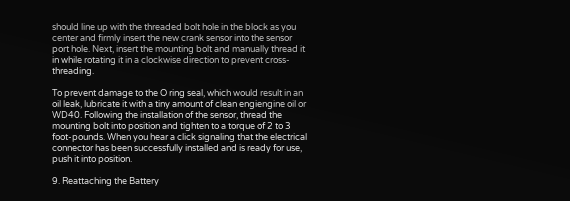should line up with the threaded bolt hole in the block as you center and firmly insert the new crank sensor into the sensor port hole. Next, insert the mounting bolt and manually thread it in while rotating it in a clockwise direction to prevent cross-threading.

To prevent damage to the O ring seal, which would result in an oil leak, lubricate it with a tiny amount of clean engiengine oil or WD40. Following the installation of the sensor, thread the mounting bolt into position and tighten to a torque of 2 to 3 foot-pounds. When you hear a click signaling that the electrical connector has been successfully installed and is ready for use, push it into position.

9. Reattaching the Battery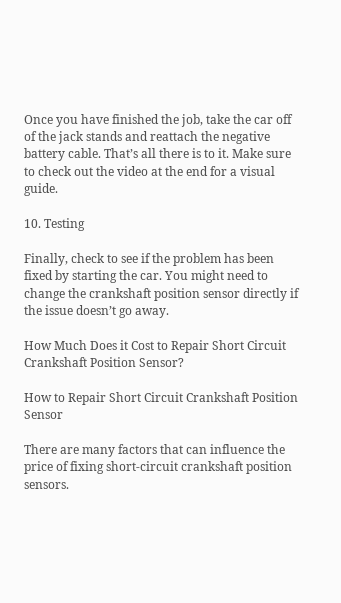Once you have finished the job, take the car off of the jack stands and reattach the negative battery cable. That’s all there is to it. Make sure to check out the video at the end for a visual guide.

10. Testing

Finally, check to see if the problem has been fixed by starting the car. You might need to change the crankshaft position sensor directly if the issue doesn’t go away.

How Much Does it Cost to Repair Short Circuit Crankshaft Position Sensor?

How to Repair Short Circuit Crankshaft Position Sensor

There are many factors that can influence the price of fixing short-circuit crankshaft position sensors.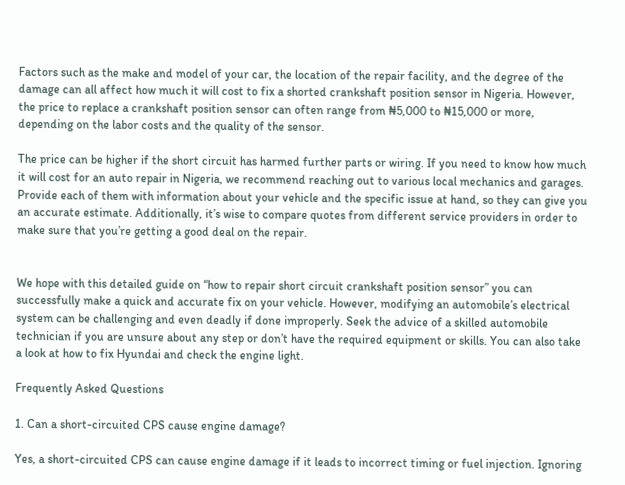Factors such as the make and model of your car, the location of the repair facility, and the degree of the damage can all affect how much it will cost to fix a shorted crankshaft position sensor in Nigeria. However, the price to replace a crankshaft position sensor can often range from ₦5,000 to ₦15,000 or more, depending on the labor costs and the quality of the sensor.

The price can be higher if the short circuit has harmed further parts or wiring. If you need to know how much it will cost for an auto repair in Nigeria, we recommend reaching out to various local mechanics and garages. Provide each of them with information about your vehicle and the specific issue at hand, so they can give you an accurate estimate. Additionally, it’s wise to compare quotes from different service providers in order to make sure that you’re getting a good deal on the repair.


We hope with this detailed guide on “how to repair short circuit crankshaft position sensor” you can successfully make a quick and accurate fix on your vehicle. However, modifying an automobile’s electrical system can be challenging and even deadly if done improperly. Seek the advice of a skilled automobile technician if you are unsure about any step or don’t have the required equipment or skills. You can also take a look at how to fix Hyundai and check the engine light.

Frequently Asked Questions

1. Can a short-circuited CPS cause engine damage?

Yes, a short-circuited CPS can cause engine damage if it leads to incorrect timing or fuel injection. Ignoring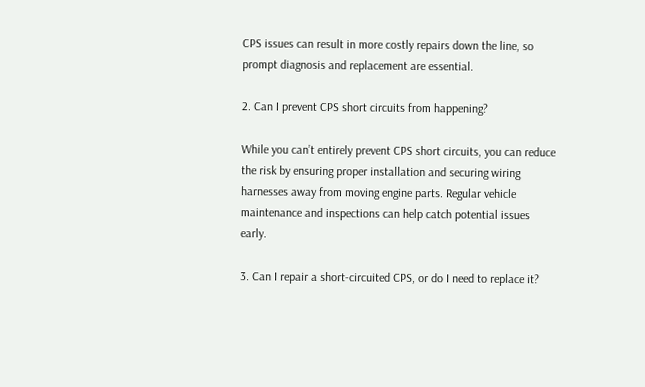CPS issues can result in more costly repairs down the line, so prompt diagnosis and replacement are essential.

2. Can I prevent CPS short circuits from happening?

While you can’t entirely prevent CPS short circuits, you can reduce the risk by ensuring proper installation and securing wiring harnesses away from moving engine parts. Regular vehicle maintenance and inspections can help catch potential issues early.

3. Can I repair a short-circuited CPS, or do I need to replace it?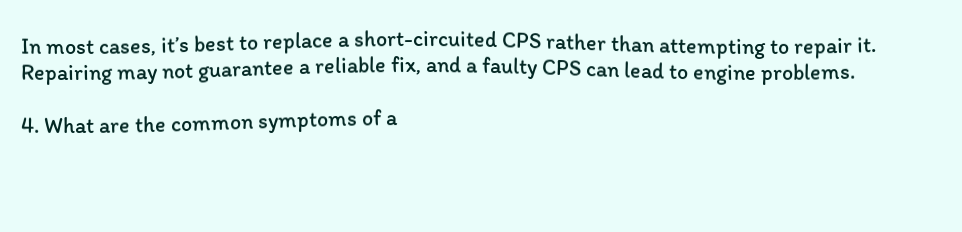In most cases, it’s best to replace a short-circuited CPS rather than attempting to repair it. Repairing may not guarantee a reliable fix, and a faulty CPS can lead to engine problems.

4. What are the common symptoms of a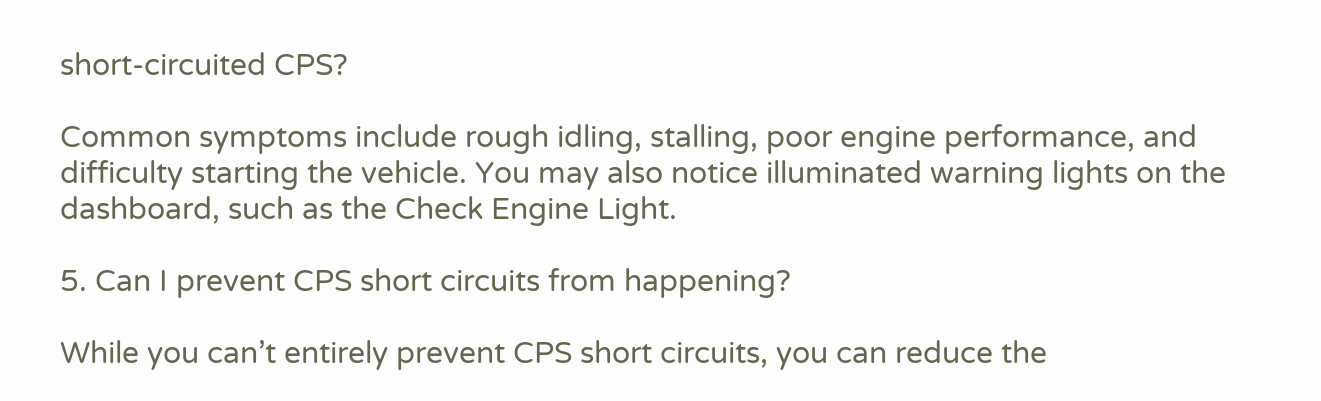short-circuited CPS?

Common symptoms include rough idling, stalling, poor engine performance, and difficulty starting the vehicle. You may also notice illuminated warning lights on the dashboard, such as the Check Engine Light.

5. Can I prevent CPS short circuits from happening?

While you can’t entirely prevent CPS short circuits, you can reduce the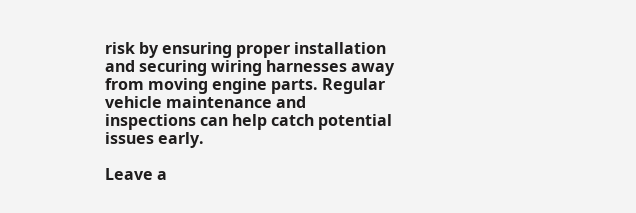risk by ensuring proper installation and securing wiring harnesses away from moving engine parts. Regular vehicle maintenance and inspections can help catch potential issues early.

Leave a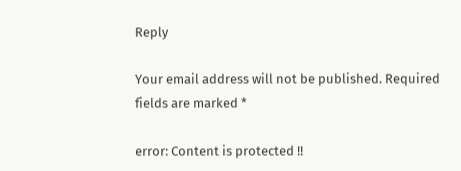Reply

Your email address will not be published. Required fields are marked *

error: Content is protected !!